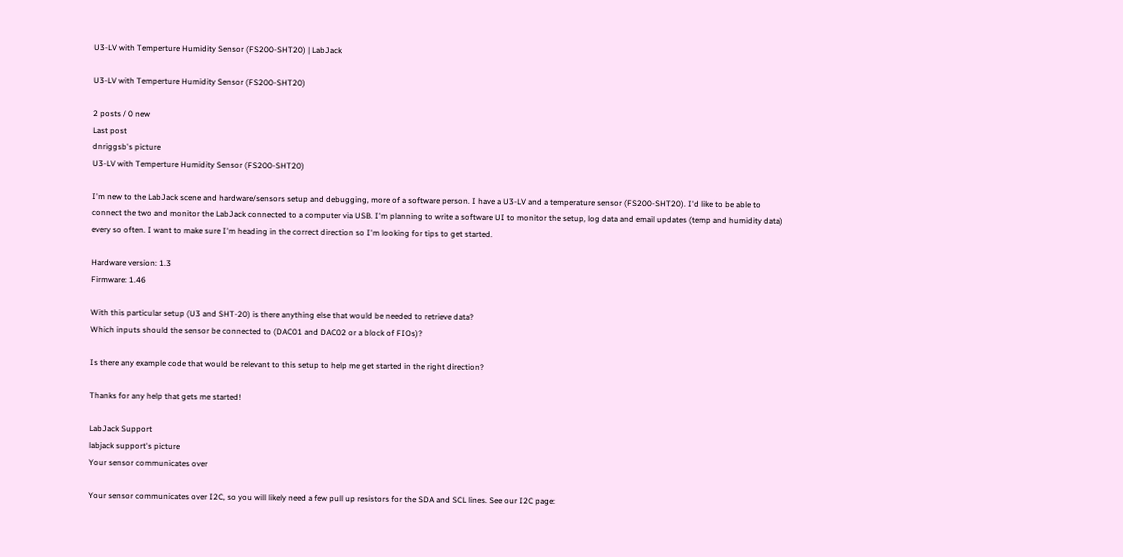U3-LV with Temperture Humidity Sensor (FS200-SHT20) | LabJack

U3-LV with Temperture Humidity Sensor (FS200-SHT20)

2 posts / 0 new
Last post
dnriggsb's picture
U3-LV with Temperture Humidity Sensor (FS200-SHT20)

I'm new to the LabJack scene and hardware/sensors setup and debugging, more of a software person. I have a U3-LV and a temperature sensor (FS200-SHT20). I'd like to be able to connect the two and monitor the LabJack connected to a computer via USB. I'm planning to write a software UI to monitor the setup, log data and email updates (temp and humidity data) every so often. I want to make sure I'm heading in the correct direction so I'm looking for tips to get started.

Hardware version: 1.3
Firmware: 1.46

With this particular setup (U3 and SHT-20) is there anything else that would be needed to retrieve data?
Which inputs should the sensor be connected to (DAC01 and DAC02 or a block of FIOs)?

Is there any example code that would be relevant to this setup to help me get started in the right direction?

Thanks for any help that gets me started!

LabJack Support
labjack support's picture
Your sensor communicates over

Your sensor communicates over I2C, so you will likely need a few pull up resistors for the SDA and SCL lines. See our I2C page: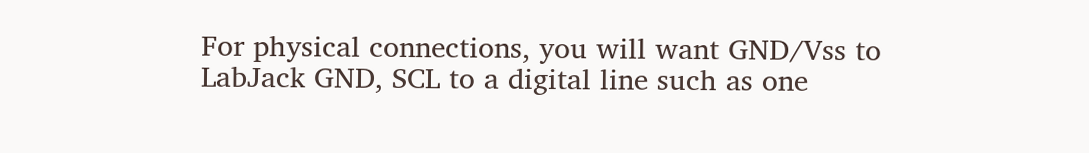For physical connections, you will want GND/Vss to LabJack GND, SCL to a digital line such as one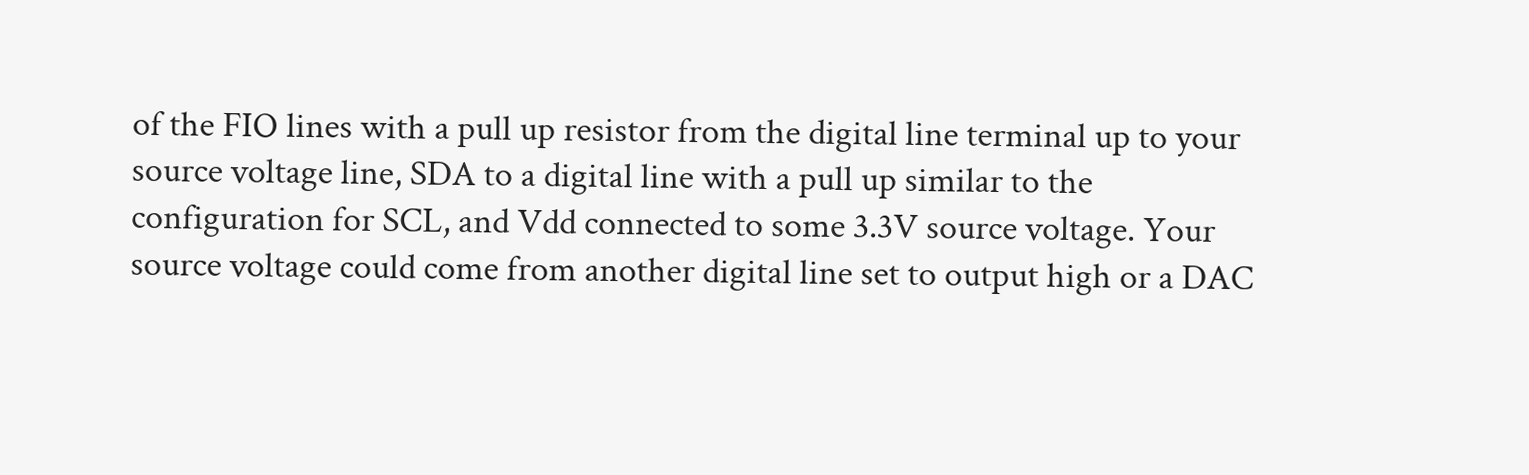of the FIO lines with a pull up resistor from the digital line terminal up to your source voltage line, SDA to a digital line with a pull up similar to the configuration for SCL, and Vdd connected to some 3.3V source voltage. Your source voltage could come from another digital line set to output high or a DAC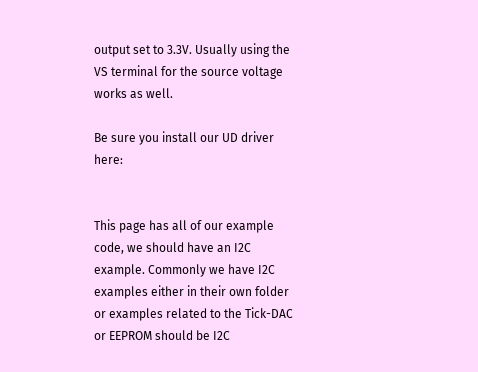output set to 3.3V. Usually using the VS terminal for the source voltage works as well.

Be sure you install our UD driver here:


This page has all of our example code, we should have an I2C example. Commonly we have I2C examples either in their own folder or examples related to the Tick-DAC or EEPROM should be I2C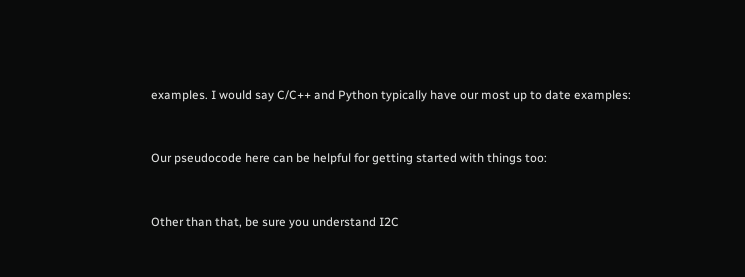examples. I would say C/C++ and Python typically have our most up to date examples:


Our pseudocode here can be helpful for getting started with things too:


Other than that, be sure you understand I2C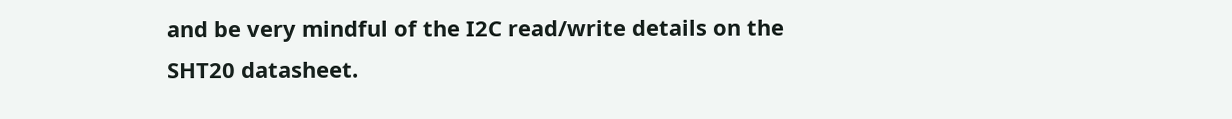and be very mindful of the I2C read/write details on the SHT20 datasheet.